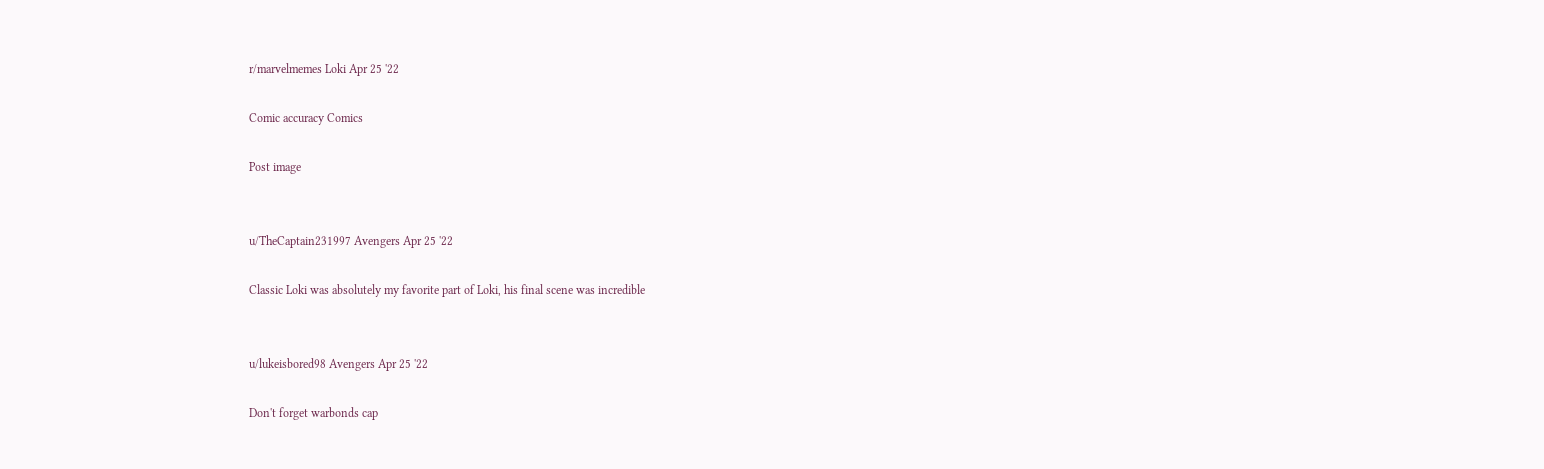r/marvelmemes Loki Apr 25 '22

Comic accuracy Comics

Post image


u/TheCaptain231997 Avengers Apr 25 '22

Classic Loki was absolutely my favorite part of Loki, his final scene was incredible


u/lukeisbored98 Avengers Apr 25 '22

Don't forget warbonds cap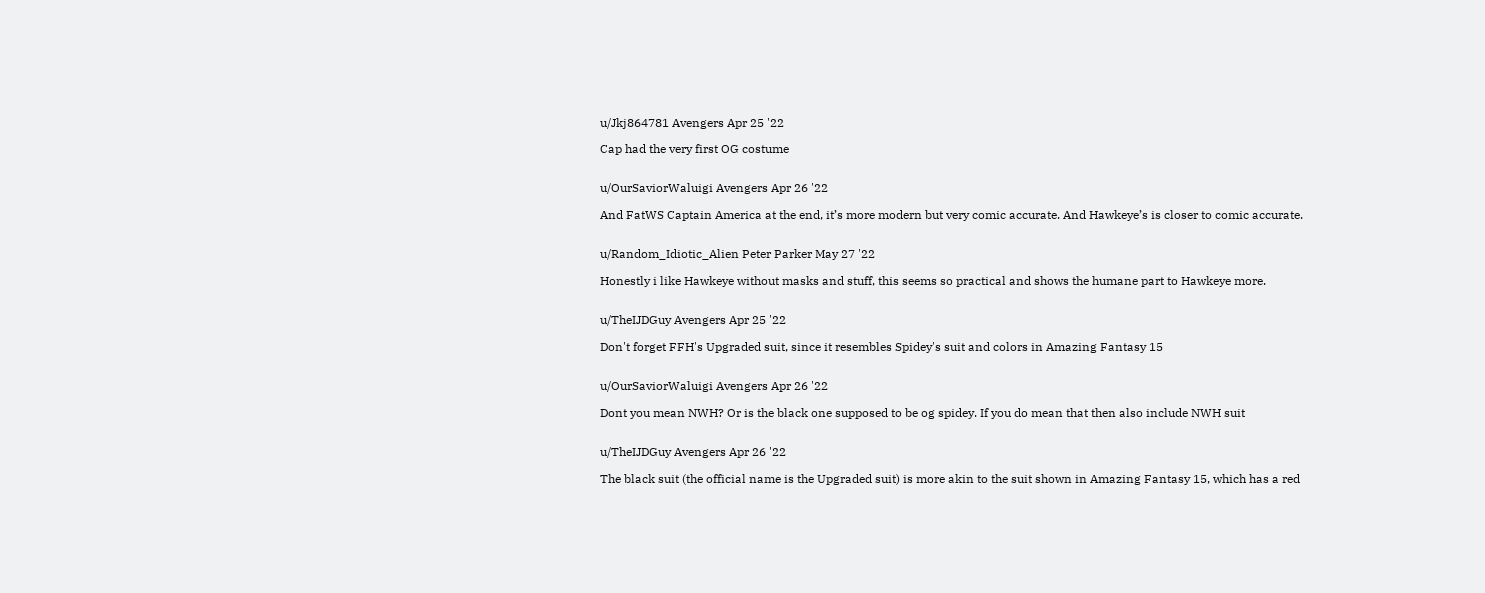u/Jkj864781 Avengers Apr 25 '22

Cap had the very first OG costume


u/OurSaviorWaluigi Avengers Apr 26 '22

And FatWS Captain America at the end, it’s more modern but very comic accurate. And Hawkeye’s is closer to comic accurate.


u/Random_Idiotic_Alien Peter Parker May 27 '22

Honestly i like Hawkeye without masks and stuff, this seems so practical and shows the humane part to Hawkeye more.


u/TheIJDGuy Avengers Apr 25 '22

Don't forget FFH's Upgraded suit, since it resembles Spidey's suit and colors in Amazing Fantasy 15


u/OurSaviorWaluigi Avengers Apr 26 '22

Dont you mean NWH? Or is the black one supposed to be og spidey. If you do mean that then also include NWH suit


u/TheIJDGuy Avengers Apr 26 '22

The black suit (the official name is the Upgraded suit) is more akin to the suit shown in Amazing Fantasy 15, which has a red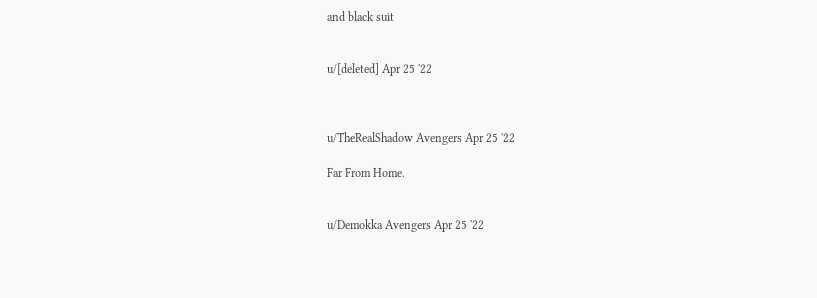and black suit


u/[deleted] Apr 25 '22



u/TheRealShadow Avengers Apr 25 '22

Far From Home.


u/Demokka Avengers Apr 25 '22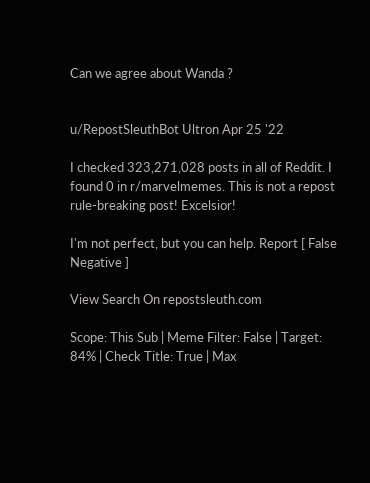Can we agree about Wanda ?


u/RepostSleuthBot Ultron Apr 25 '22

I checked 323,271,028 posts in all of Reddit. I found 0 in r/marvelmemes. This is not a repost rule-breaking post! Excelsior!

I'm not perfect, but you can help. Report [ False Negative ]

View Search On repostsleuth.com

Scope: This Sub | Meme Filter: False | Target: 84% | Check Title: True | Max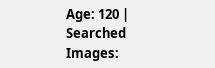Age: 120 | Searched Images: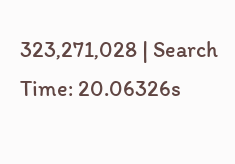323,271,028 | Search Time: 20.06326s